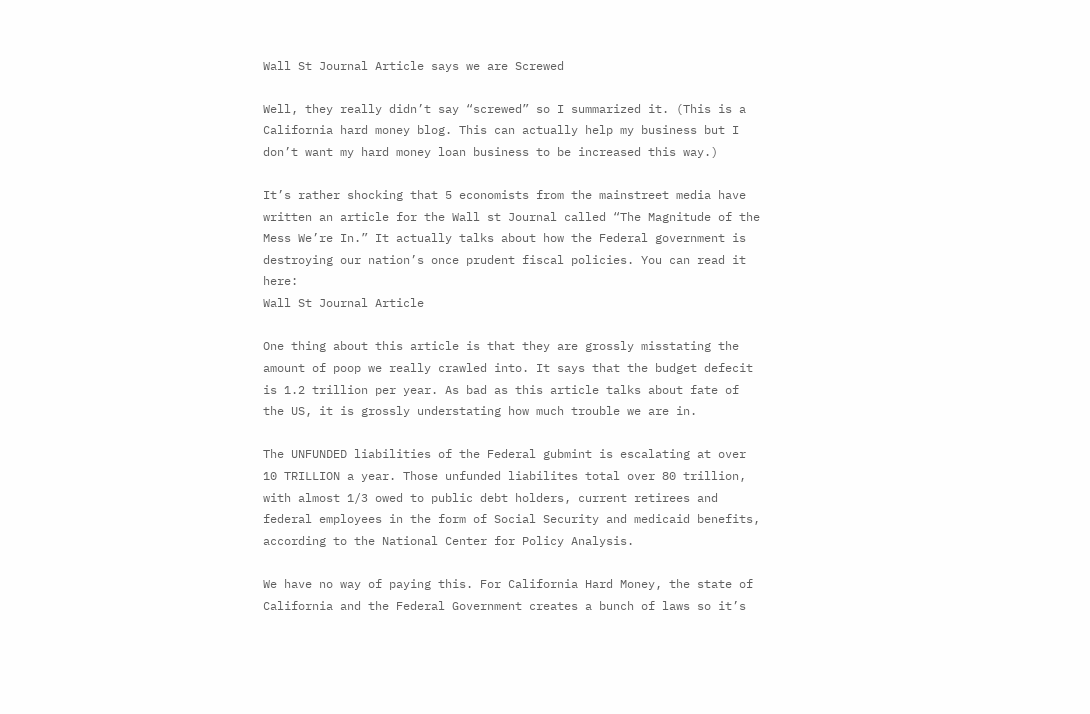Wall St Journal Article says we are Screwed

Well, they really didn’t say “screwed” so I summarized it. (This is a California hard money blog. This can actually help my business but I don’t want my hard money loan business to be increased this way.)

It’s rather shocking that 5 economists from the mainstreet media have written an article for the Wall st Journal called “The Magnitude of the Mess We’re In.” It actually talks about how the Federal government is destroying our nation’s once prudent fiscal policies. You can read it here:
Wall St Journal Article

One thing about this article is that they are grossly misstating the amount of poop we really crawled into. It says that the budget defecit is 1.2 trillion per year. As bad as this article talks about fate of the US, it is grossly understating how much trouble we are in.

The UNFUNDED liabilities of the Federal gubmint is escalating at over 10 TRILLION a year. Those unfunded liabilites total over 80 trillion, with almost 1/3 owed to public debt holders, current retirees and federal employees in the form of Social Security and medicaid benefits, according to the National Center for Policy Analysis.

We have no way of paying this. For California Hard Money, the state of California and the Federal Government creates a bunch of laws so it’s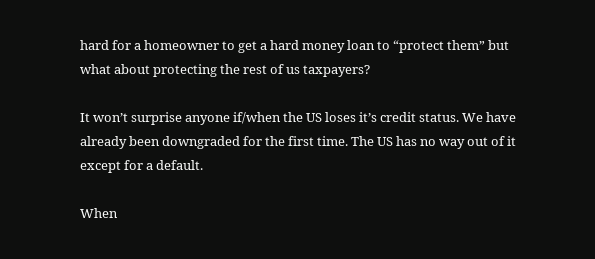hard for a homeowner to get a hard money loan to “protect them” but what about protecting the rest of us taxpayers?

It won’t surprise anyone if/when the US loses it’s credit status. We have already been downgraded for the first time. The US has no way out of it except for a default.

When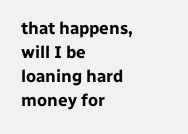that happens, will I be loaning hard money for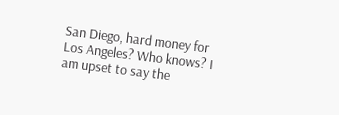San Diego, hard money for Los Angeles? Who knows? I am upset to say the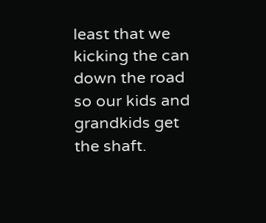least that we kicking the can down the road so our kids and grandkids get the shaft.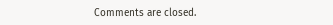Comments are closed.